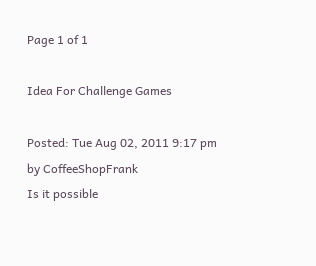Page 1 of 1

Idea For Challenge Games

Posted: Tue Aug 02, 2011 9:17 pm
by CoffeeShopFrank
Is it possible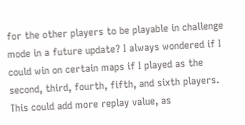for the other players to be playable in challenge mode in a future update? I always wondered if I could win on certain maps if I played as the second, third, fourth, fifth, and sixth players. This could add more replay value, as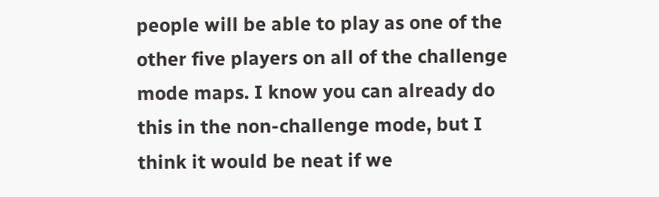people will be able to play as one of the other five players on all of the challenge mode maps. I know you can already do this in the non-challenge mode, but I think it would be neat if we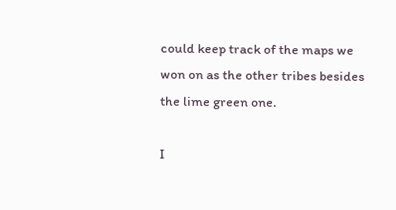could keep track of the maps we won on as the other tribes besides the lime green one.

I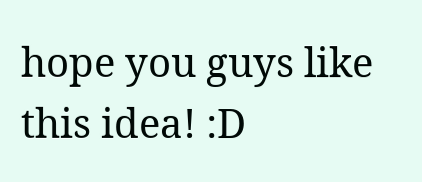hope you guys like this idea! :D